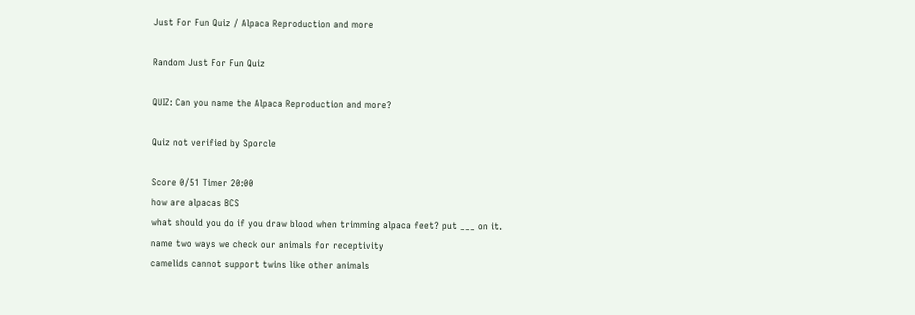Just For Fun Quiz / Alpaca Reproduction and more

Random Just For Fun Quiz

QUIZ: Can you name the Alpaca Reproduction and more?

Quiz not verified by Sporcle

Score 0/51 Timer 20:00
how are alpacas BCS
what should you do if you draw blood when trimming alpaca feet? put ___ on it.
name two ways we check our animals for receptivity
camelids cannot support twins like other animals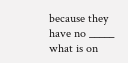because they have no _____
what is on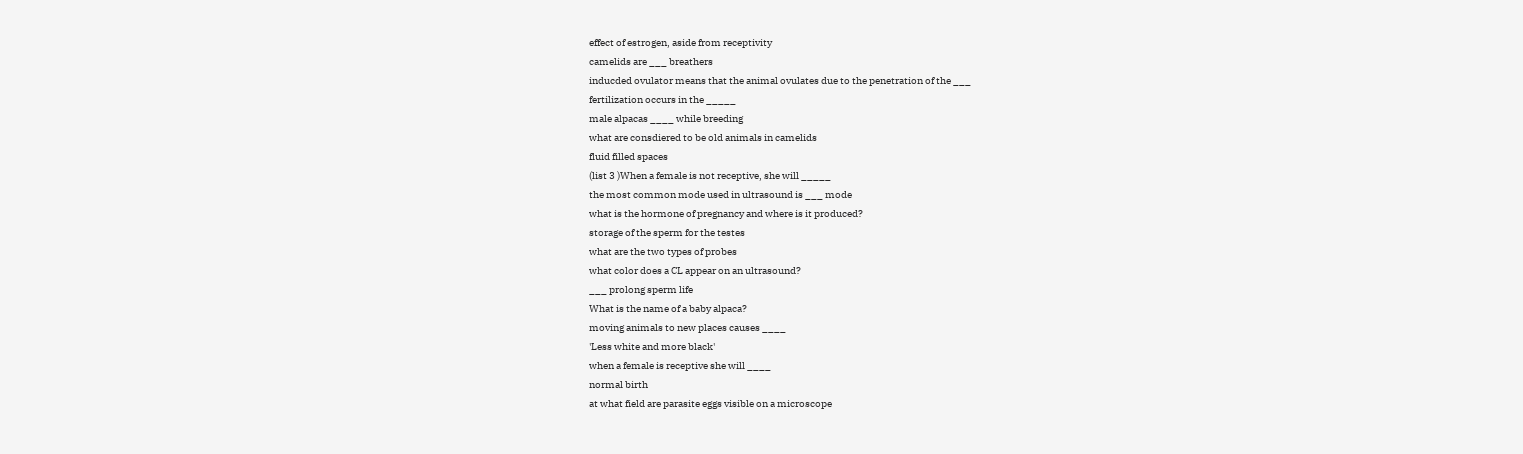effect of estrogen, aside from receptivity
camelids are ___ breathers
inducded ovulator means that the animal ovulates due to the penetration of the ___
fertilization occurs in the _____
male alpacas ____ while breeding
what are consdiered to be old animals in camelids
fluid filled spaces
(list 3 )When a female is not receptive, she will _____
the most common mode used in ultrasound is ___ mode
what is the hormone of pregnancy and where is it produced?
storage of the sperm for the testes
what are the two types of probes
what color does a CL appear on an ultrasound?
___ prolong sperm life
What is the name of a baby alpaca?
moving animals to new places causes ____
'Less white and more black'
when a female is receptive she will ____
normal birth
at what field are parasite eggs visible on a microscope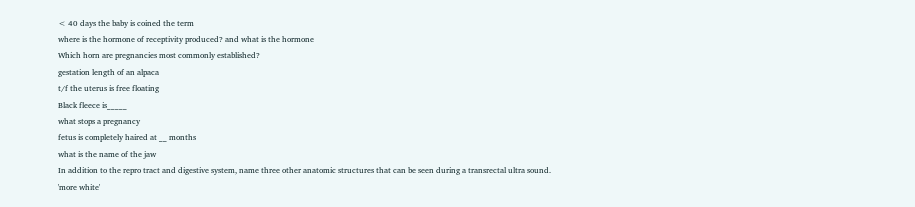< 40 days the baby is coined the term
where is the hormone of receptivity produced? and what is the hormone
Which horn are pregnancies most commonly established?
gestation length of an alpaca
t/f the uterus is free floating
Black fleece is_____
what stops a pregnancy
fetus is completely haired at __ months
what is the name of the jaw
In addition to the repro tract and digestive system, name three other anatomic structures that can be seen during a transrectal ultra sound.
'more white'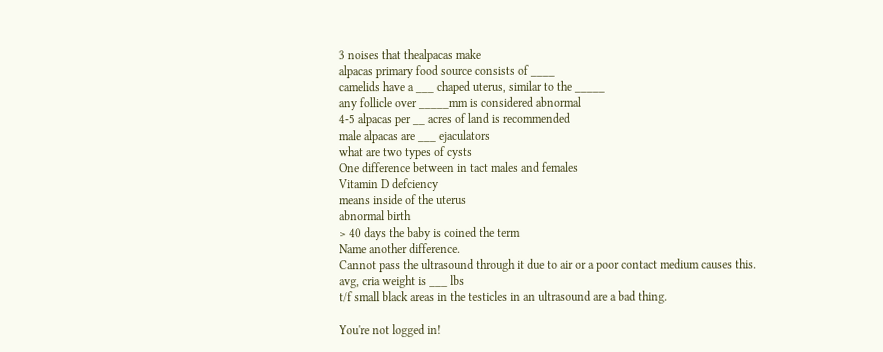3 noises that thealpacas make
alpacas primary food source consists of ____
camelids have a ___ chaped uterus, similar to the _____
any follicle over _____mm is considered abnormal
4-5 alpacas per __ acres of land is recommended
male alpacas are ___ ejaculators
what are two types of cysts
One difference between in tact males and females
Vitamin D defciency
means inside of the uterus
abnormal birth
> 40 days the baby is coined the term
Name another difference.
Cannot pass the ultrasound through it due to air or a poor contact medium causes this.
avg, cria weight is ___ lbs
t/f small black areas in the testicles in an ultrasound are a bad thing.

You're not logged in!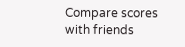Compare scores with friends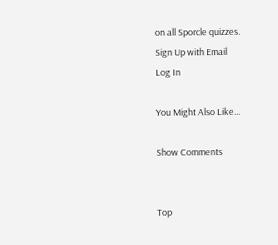on all Sporcle quizzes.
Sign Up with Email
Log In

You Might Also Like...

Show Comments


Top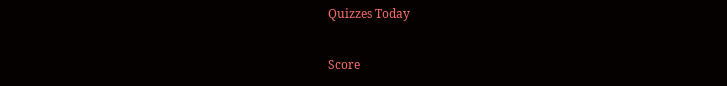Quizzes Today

Score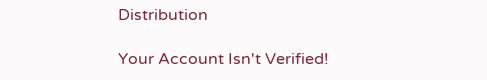Distribution

Your Account Isn't Verified!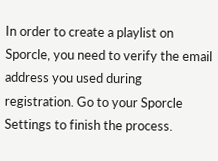In order to create a playlist on Sporcle, you need to verify the email address you used during registration. Go to your Sporcle Settings to finish the process.